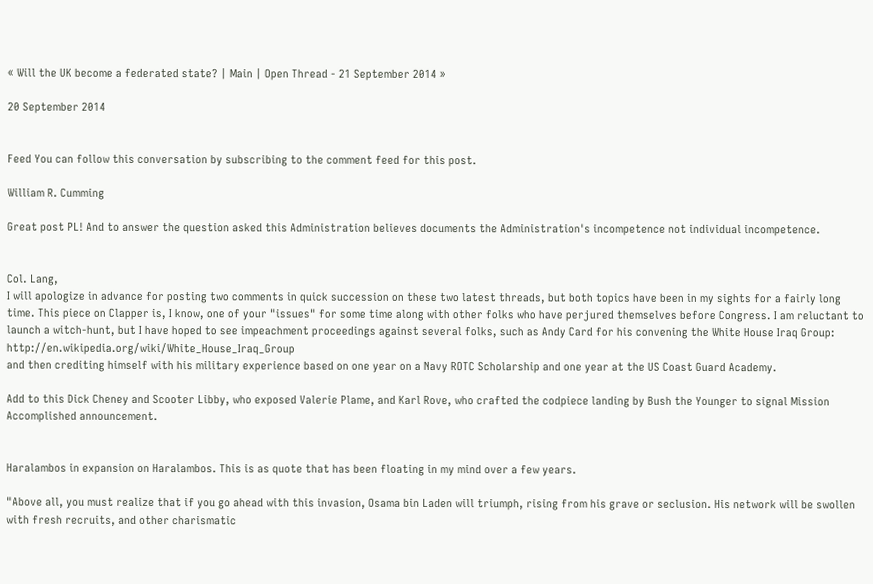« Will the UK become a federated state? | Main | Open Thread - 21 September 2014 »

20 September 2014


Feed You can follow this conversation by subscribing to the comment feed for this post.

William R. Cumming

Great post PL! And to answer the question asked this Administration believes documents the Administration's incompetence not individual incompetence.


Col. Lang,
I will apologize in advance for posting two comments in quick succession on these two latest threads, but both topics have been in my sights for a fairly long time. This piece on Clapper is, I know, one of your "issues" for some time along with other folks who have perjured themselves before Congress. I am reluctant to launch a witch-hunt, but I have hoped to see impeachment proceedings against several folks, such as Andy Card for his convening the White House Iraq Group: http://en.wikipedia.org/wiki/White_House_Iraq_Group
and then crediting himself with his military experience based on one year on a Navy ROTC Scholarship and one year at the US Coast Guard Academy.

Add to this Dick Cheney and Scooter Libby, who exposed Valerie Plame, and Karl Rove, who crafted the codpiece landing by Bush the Younger to signal Mission Accomplished announcement.


Haralambos in expansion on Haralambos. This is as quote that has been floating in my mind over a few years.

"Above all, you must realize that if you go ahead with this invasion, Osama bin Laden will triumph, rising from his grave or seclusion. His network will be swollen with fresh recruits, and other charismatic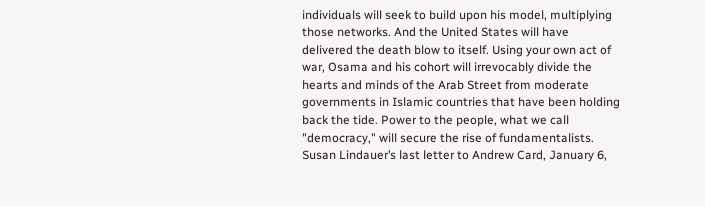individuals will seek to build upon his model, multiplying those networks. And the United States will have delivered the death blow to itself. Using your own act of war, Osama and his cohort will irrevocably divide the hearts and minds of the Arab Street from moderate governments in Islamic countries that have been holding back the tide. Power to the people, what we call "democracy," will secure the rise of fundamentalists. Susan Lindauer’s last letter to Andrew Card, January 6,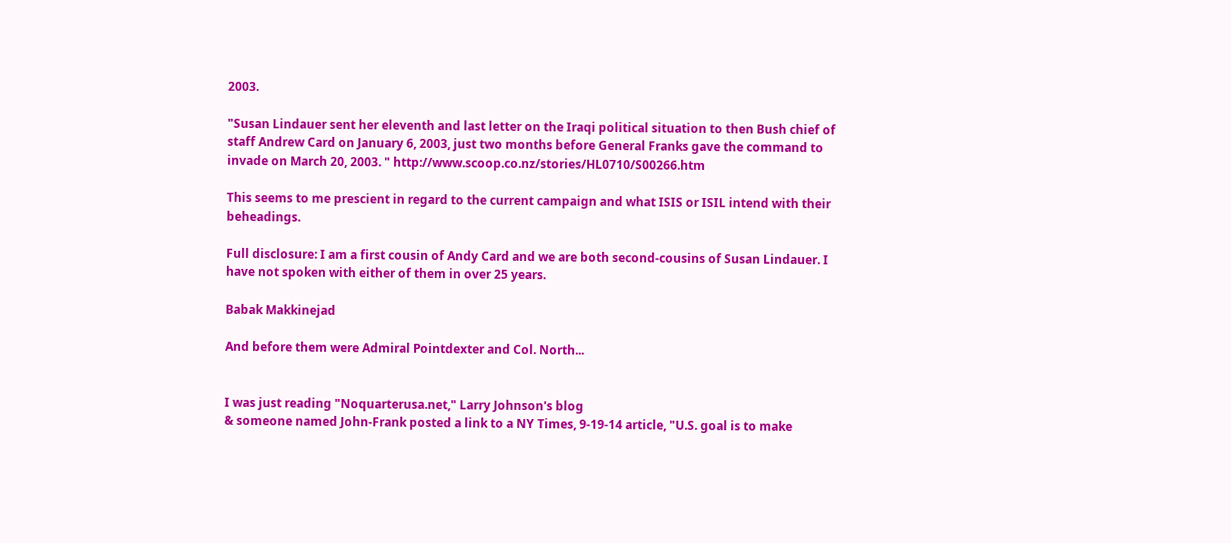2003.

"Susan Lindauer sent her eleventh and last letter on the Iraqi political situation to then Bush chief of staff Andrew Card on January 6, 2003, just two months before General Franks gave the command to invade on March 20, 2003. " http://www.scoop.co.nz/stories/HL0710/S00266.htm

This seems to me prescient in regard to the current campaign and what ISIS or ISIL intend with their beheadings.

Full disclosure: I am a first cousin of Andy Card and we are both second-cousins of Susan Lindauer. I have not spoken with either of them in over 25 years.

Babak Makkinejad

And before them were Admiral Pointdexter and Col. North...


I was just reading "Noquarterusa.net," Larry Johnson's blog
& someone named John-Frank posted a link to a NY Times, 9-19-14 article, "U.S. goal is to make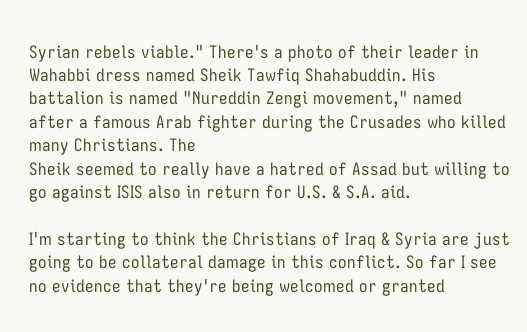Syrian rebels viable." There's a photo of their leader in Wahabbi dress named Sheik Tawfiq Shahabuddin. His battalion is named "Nureddin Zengi movement," named after a famous Arab fighter during the Crusades who killed many Christians. The
Sheik seemed to really have a hatred of Assad but willing to go against ISIS also in return for U.S. & S.A. aid.

I'm starting to think the Christians of Iraq & Syria are just going to be collateral damage in this conflict. So far I see no evidence that they're being welcomed or granted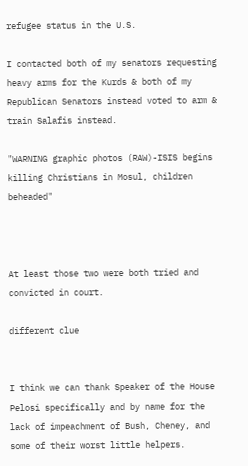refugee status in the U.S.

I contacted both of my senators requesting heavy arms for the Kurds & both of my Republican Senators instead voted to arm & train Salafis instead.

"WARNING graphic photos (RAW)-ISIS begins killing Christians in Mosul, children beheaded"



At least those two were both tried and convicted in court.

different clue


I think we can thank Speaker of the House Pelosi specifically and by name for the lack of impeachment of Bush, Cheney, and some of their worst little helpers.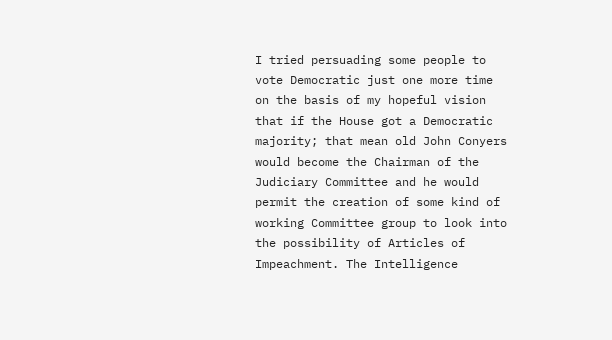I tried persuading some people to vote Democratic just one more time on the basis of my hopeful vision that if the House got a Democratic majority; that mean old John Conyers would become the Chairman of the Judiciary Committee and he would permit the creation of some kind of working Committee group to look into the possibility of Articles of Impeachment. The Intelligence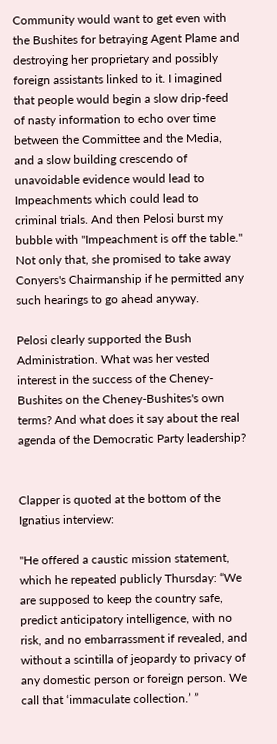Community would want to get even with the Bushites for betraying Agent Plame and destroying her proprietary and possibly foreign assistants linked to it. I imagined that people would begin a slow drip-feed of nasty information to echo over time between the Committee and the Media, and a slow building crescendo of unavoidable evidence would lead to Impeachments which could lead to criminal trials. And then Pelosi burst my bubble with "Impeachment is off the table."
Not only that, she promised to take away Conyers's Chairmanship if he permitted any such hearings to go ahead anyway.

Pelosi clearly supported the Bush Administration. What was her vested interest in the success of the Cheney-Bushites on the Cheney-Bushites's own terms? And what does it say about the real agenda of the Democratic Party leadership?


Clapper is quoted at the bottom of the Ignatius interview:

"He offered a caustic mission statement, which he repeated publicly Thursday: “We are supposed to keep the country safe, predict anticipatory intelligence, with no risk, and no embarrassment if revealed, and without a scintilla of jeopardy to privacy of any domestic person or foreign person. We call that ‘immaculate collection.’ ”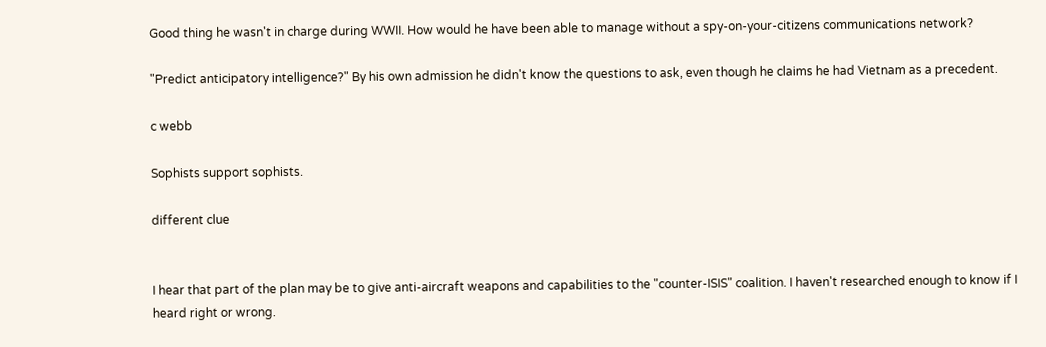Good thing he wasn't in charge during WWII. How would he have been able to manage without a spy-on-your-citizens communications network?

"Predict anticipatory intelligence?" By his own admission he didn't know the questions to ask, even though he claims he had Vietnam as a precedent.

c webb

Sophists support sophists.

different clue


I hear that part of the plan may be to give anti-aircraft weapons and capabilities to the "counter-ISIS" coalition. I haven't researched enough to know if I heard right or wrong.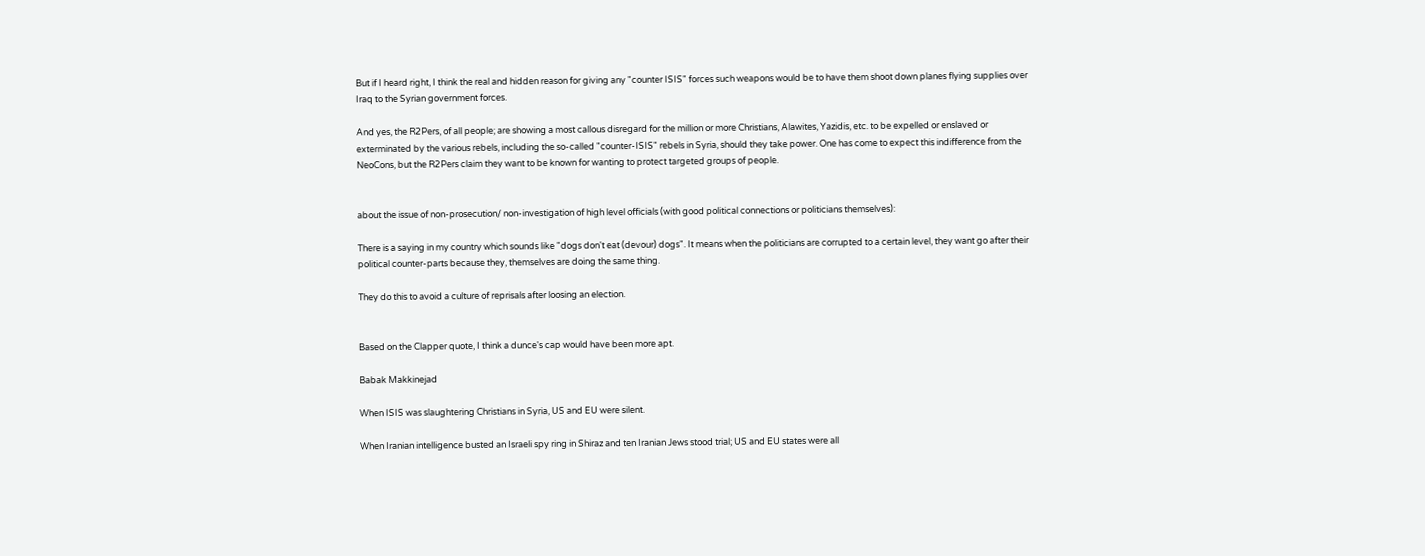But if I heard right, I think the real and hidden reason for giving any "counter ISIS" forces such weapons would be to have them shoot down planes flying supplies over Iraq to the Syrian government forces.

And yes, the R2Pers, of all people; are showing a most callous disregard for the million or more Christians, Alawites, Yazidis, etc. to be expelled or enslaved or exterminated by the various rebels, including the so-called "counter-ISIS" rebels in Syria, should they take power. One has come to expect this indifference from the NeoCons, but the R2Pers claim they want to be known for wanting to protect targeted groups of people.


about the issue of non-prosecution/ non-investigation of high level officials (with good political connections or politicians themselves):

There is a saying in my country which sounds like "dogs don't eat (devour) dogs". It means when the politicians are corrupted to a certain level, they want go after their political counter-parts because they, themselves are doing the same thing.

They do this to avoid a culture of reprisals after loosing an election.


Based on the Clapper quote, I think a dunce's cap would have been more apt.

Babak Makkinejad

When ISIS was slaughtering Christians in Syria, US and EU were silent.

When Iranian intelligence busted an Israeli spy ring in Shiraz and ten Iranian Jews stood trial; US and EU states were all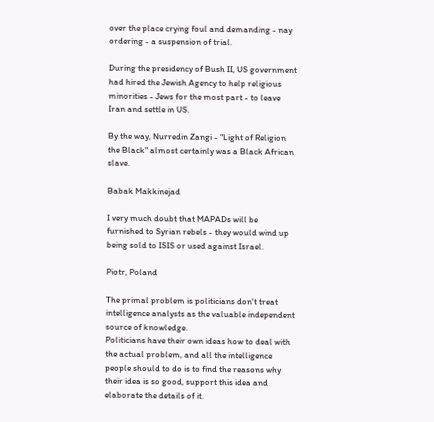over the place crying foul and demanding - nay ordering - a suspension of trial.

During the presidency of Bush II, US government had hired the Jewish Agency to help religious minorities - Jews for the most part - to leave Iran and settle in US.

By the way, Nurredin Zangi - "Light of Religion the Black" almost certainly was a Black African slave.

Babak Makkinejad

I very much doubt that MAPADs will be furnished to Syrian rebels - they would wind up being sold to ISIS or used against Israel.

Piotr, Poland

The primal problem is politicians don't treat intelligence analysts as the valuable independent source of knowledge.
Politicians have their own ideas how to deal with the actual problem, and all the intelligence people should to do is to find the reasons why their idea is so good, support this idea and elaborate the details of it.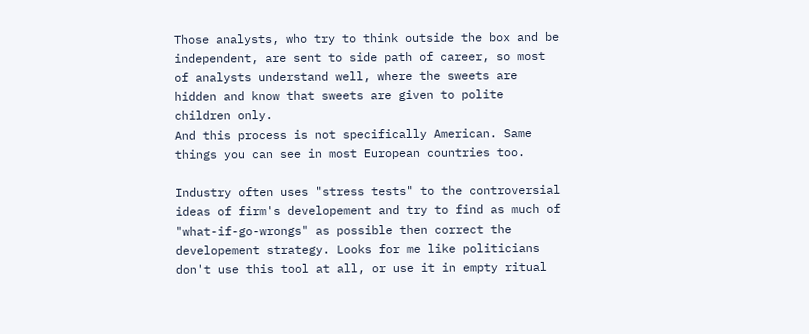Those analysts, who try to think outside the box and be independent, are sent to side path of career, so most of analysts understand well, where the sweets are hidden and know that sweets are given to polite children only.
And this process is not specifically American. Same things you can see in most European countries too.

Industry often uses "stress tests" to the controversial ideas of firm's developement and try to find as much of "what-if-go-wrongs" as possible then correct the developement strategy. Looks for me like politicians don't use this tool at all, or use it in empty ritual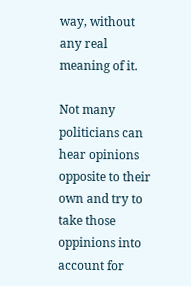way, without any real meaning of it.

Not many politicians can hear opinions opposite to their own and try to take those oppinions into account for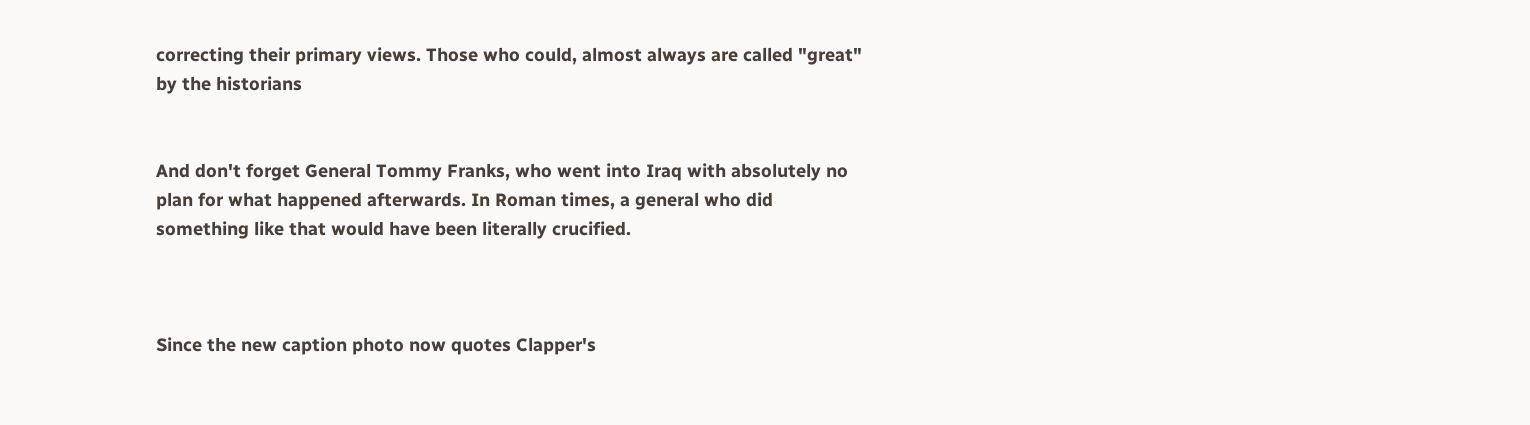correcting their primary views. Those who could, almost always are called "great" by the historians


And don't forget General Tommy Franks, who went into Iraq with absolutely no plan for what happened afterwards. In Roman times, a general who did something like that would have been literally crucified.



Since the new caption photo now quotes Clapper's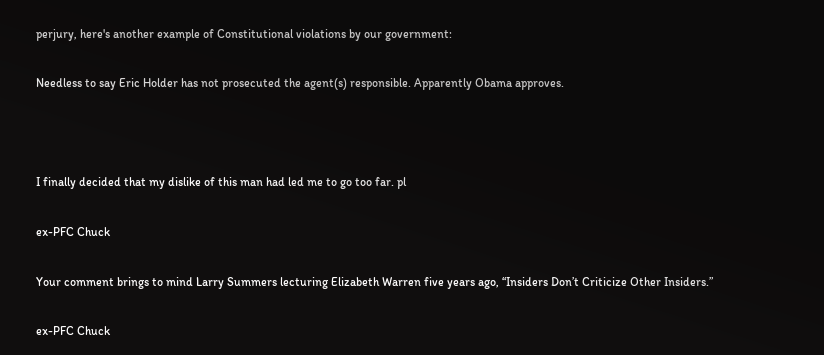perjury, here's another example of Constitutional violations by our government:

Needless to say Eric Holder has not prosecuted the agent(s) responsible. Apparently Obama approves.



I finally decided that my dislike of this man had led me to go too far. pl

ex-PFC Chuck

Your comment brings to mind Larry Summers lecturing Elizabeth Warren five years ago, “Insiders Don’t Criticize Other Insiders.”

ex-PFC Chuck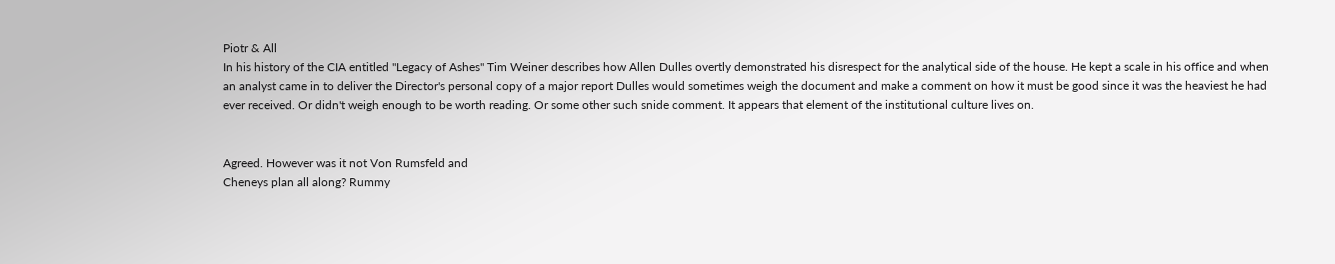Piotr & All
In his history of the CIA entitled "Legacy of Ashes" Tim Weiner describes how Allen Dulles overtly demonstrated his disrespect for the analytical side of the house. He kept a scale in his office and when an analyst came in to deliver the Director's personal copy of a major report Dulles would sometimes weigh the document and make a comment on how it must be good since it was the heaviest he had ever received. Or didn't weigh enough to be worth reading. Or some other such snide comment. It appears that element of the institutional culture lives on.


Agreed. However was it not Von Rumsfeld and
Cheneys plan all along? Rummy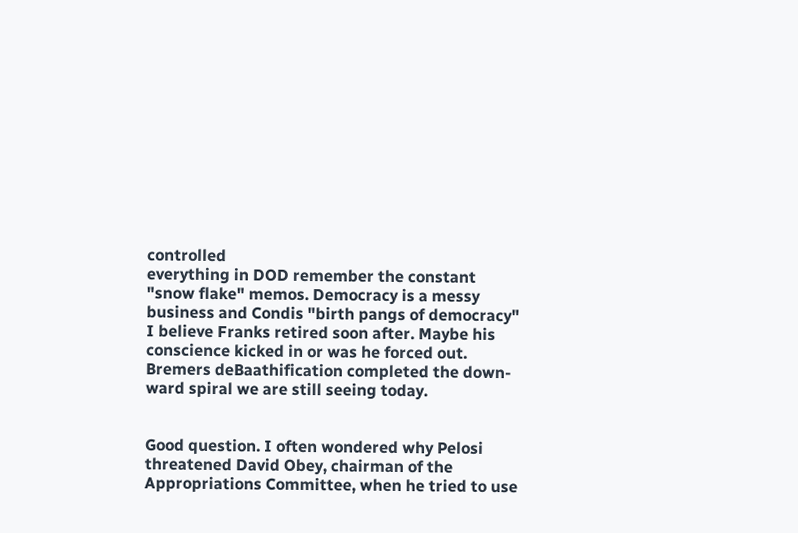controlled
everything in DOD remember the constant
"snow flake" memos. Democracy is a messy
business and Condis "birth pangs of democracy"
I believe Franks retired soon after. Maybe his
conscience kicked in or was he forced out.
Bremers deBaathification completed the down-
ward spiral we are still seeing today.


Good question. I often wondered why Pelosi threatened David Obey, chairman of the Appropriations Committee, when he tried to use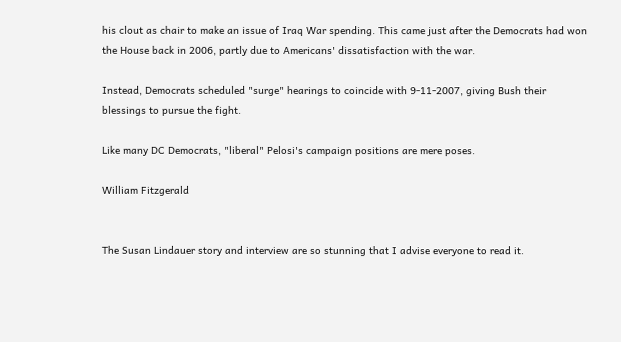his clout as chair to make an issue of Iraq War spending. This came just after the Democrats had won the House back in 2006, partly due to Americans' dissatisfaction with the war.

Instead, Democrats scheduled "surge" hearings to coincide with 9-11-2007, giving Bush their blessings to pursue the fight.

Like many DC Democrats, "liberal" Pelosi's campaign positions are mere poses.

William Fitzgerald


The Susan Lindauer story and interview are so stunning that I advise everyone to read it.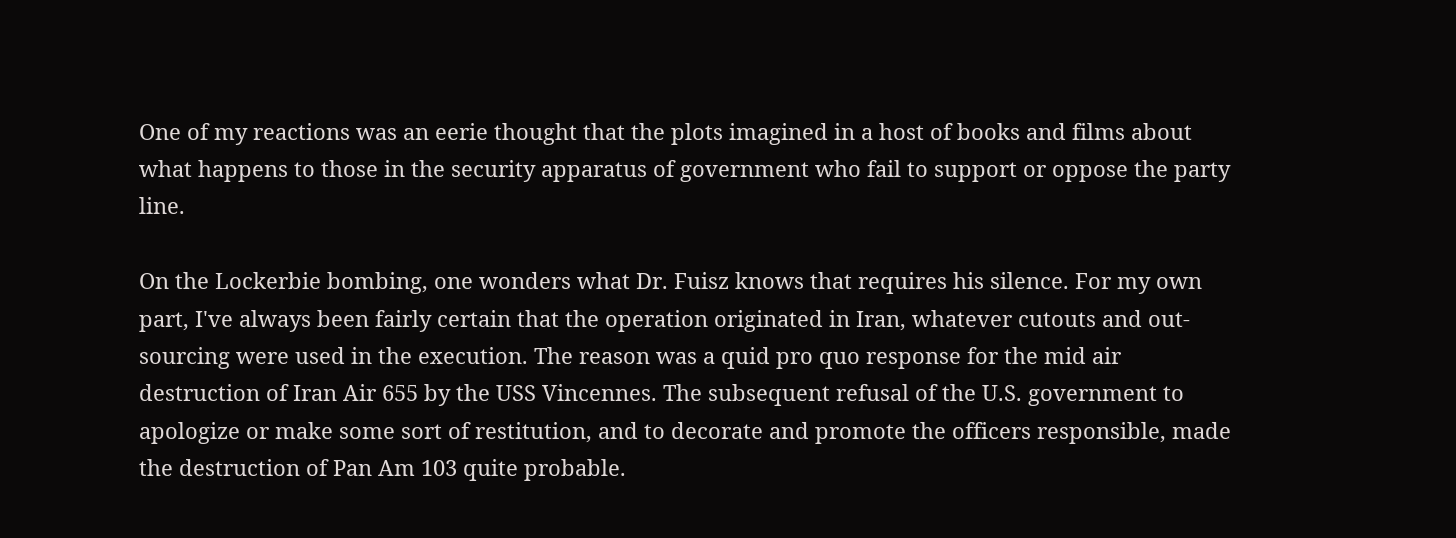One of my reactions was an eerie thought that the plots imagined in a host of books and films about what happens to those in the security apparatus of government who fail to support or oppose the party line.

On the Lockerbie bombing, one wonders what Dr. Fuisz knows that requires his silence. For my own part, I've always been fairly certain that the operation originated in Iran, whatever cutouts and out-sourcing were used in the execution. The reason was a quid pro quo response for the mid air destruction of Iran Air 655 by the USS Vincennes. The subsequent refusal of the U.S. government to apologize or make some sort of restitution, and to decorate and promote the officers responsible, made the destruction of Pan Am 103 quite probable.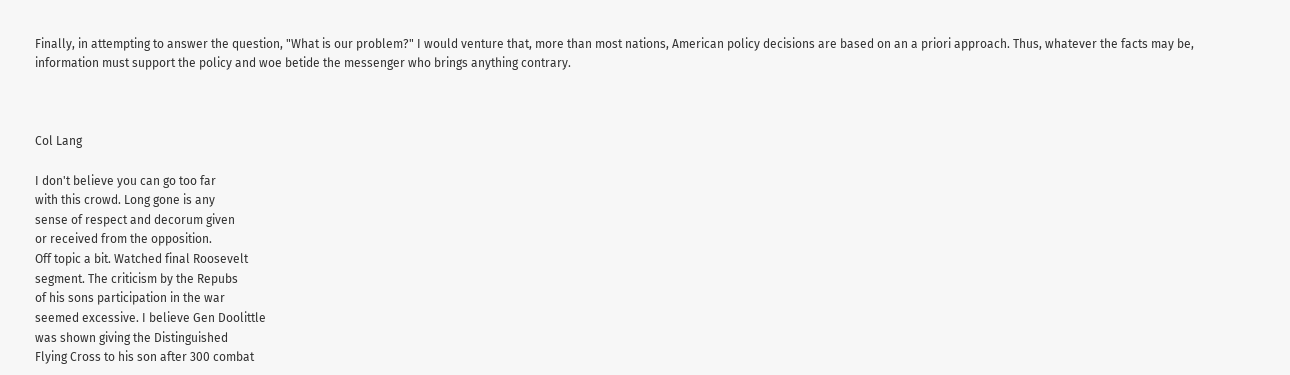Finally, in attempting to answer the question, "What is our problem?" I would venture that, more than most nations, American policy decisions are based on an a priori approach. Thus, whatever the facts may be, information must support the policy and woe betide the messenger who brings anything contrary.



Col Lang

I don't believe you can go too far
with this crowd. Long gone is any
sense of respect and decorum given
or received from the opposition.
Off topic a bit. Watched final Roosevelt
segment. The criticism by the Repubs
of his sons participation in the war
seemed excessive. I believe Gen Doolittle
was shown giving the Distinguished
Flying Cross to his son after 300 combat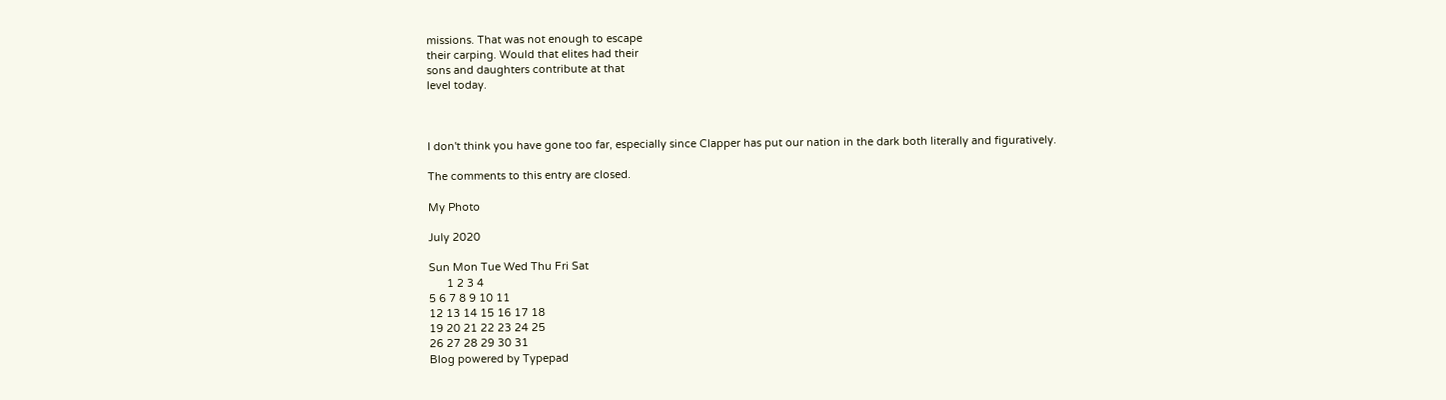missions. That was not enough to escape
their carping. Would that elites had their
sons and daughters contribute at that
level today.



I don't think you have gone too far, especially since Clapper has put our nation in the dark both literally and figuratively.

The comments to this entry are closed.

My Photo

July 2020

Sun Mon Tue Wed Thu Fri Sat
      1 2 3 4
5 6 7 8 9 10 11
12 13 14 15 16 17 18
19 20 21 22 23 24 25
26 27 28 29 30 31
Blog powered by Typepad